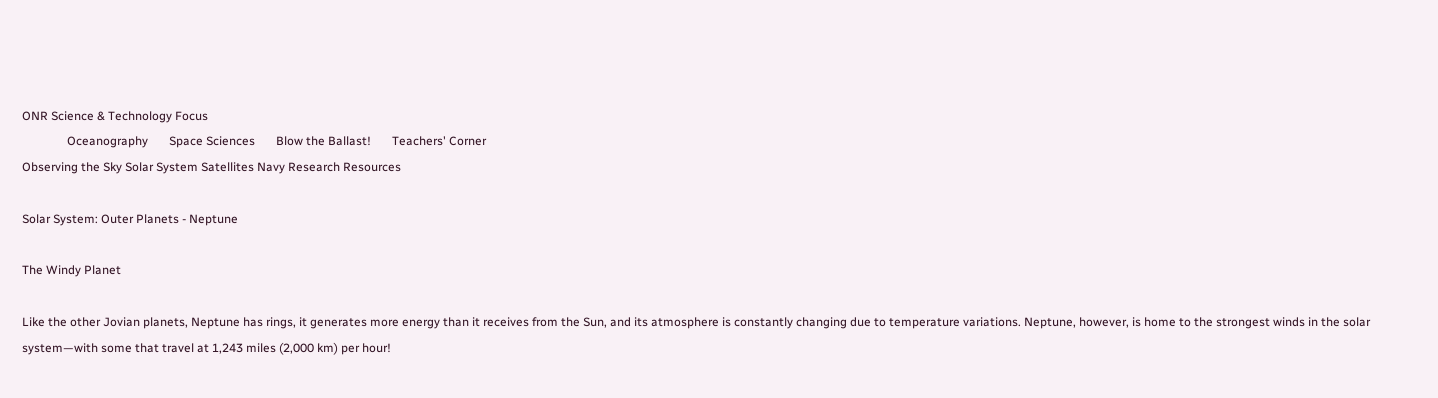ONR Science & Technology Focus
               Oceanography       Space Sciences       Blow the Ballast!       Teachers' Corner
Observing the Sky Solar System Satellites Navy Research Resources

Solar System: Outer Planets - Neptune

The Windy Planet

Like the other Jovian planets, Neptune has rings, it generates more energy than it receives from the Sun, and its atmosphere is constantly changing due to temperature variations. Neptune, however, is home to the strongest winds in the solar system—with some that travel at 1,243 miles (2,000 km) per hour!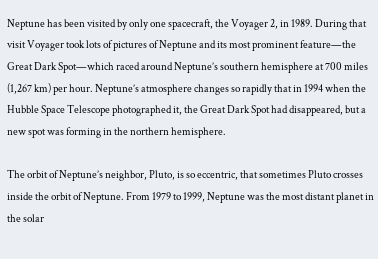Neptune has been visited by only one spacecraft, the Voyager 2, in 1989. During that visit Voyager took lots of pictures of Neptune and its most prominent feature—the Great Dark Spot—which raced around Neptune’s southern hemisphere at 700 miles (1,267 km) per hour. Neptune’s atmosphere changes so rapidly that in 1994 when the Hubble Space Telescope photographed it, the Great Dark Spot had disappeared, but a new spot was forming in the northern hemisphere.

The orbit of Neptune’s neighbor, Pluto, is so eccentric, that sometimes Pluto crosses inside the orbit of Neptune. From 1979 to 1999, Neptune was the most distant planet in the solar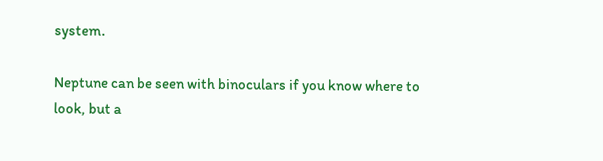system.

Neptune can be seen with binoculars if you know where to look, but a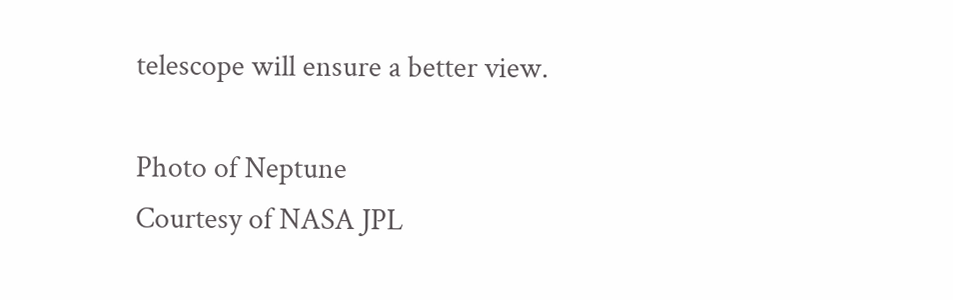telescope will ensure a better view.

Photo of Neptune
Courtesy of NASA JPL